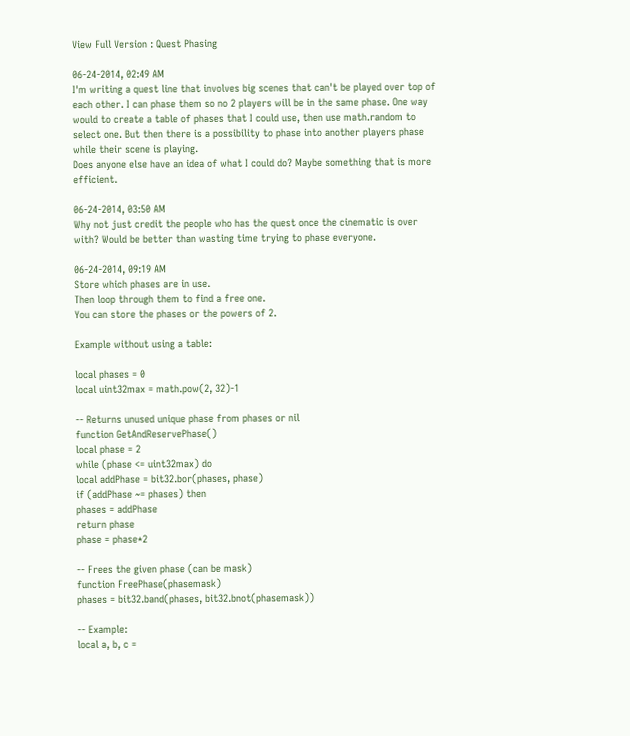View Full Version : Quest Phasing

06-24-2014, 02:49 AM
I'm writing a quest line that involves big scenes that can't be played over top of each other. I can phase them so no 2 players will be in the same phase. One way would to create a table of phases that I could use, then use math.random to select one. But then there is a possibility to phase into another players phase while their scene is playing.
Does anyone else have an idea of what I could do? Maybe something that is more efficient.

06-24-2014, 03:50 AM
Why not just credit the people who has the quest once the cinematic is over with? Would be better than wasting time trying to phase everyone.

06-24-2014, 09:19 AM
Store which phases are in use.
Then loop through them to find a free one.
You can store the phases or the powers of 2.

Example without using a table:

local phases = 0
local uint32max = math.pow(2, 32)-1

-- Returns unused unique phase from phases or nil
function GetAndReservePhase()
local phase = 2
while (phase <= uint32max) do
local addPhase = bit32.bor(phases, phase)
if (addPhase ~= phases) then
phases = addPhase
return phase
phase = phase*2

-- Frees the given phase (can be mask)
function FreePhase(phasemask)
phases = bit32.band(phases, bit32.bnot(phasemask))

-- Example:
local a, b, c =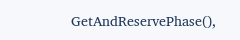GetAndReservePhase(),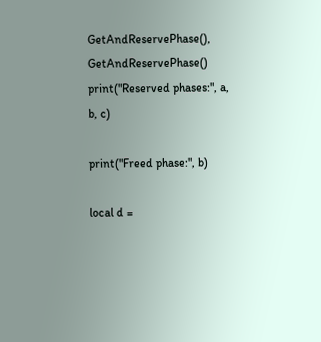GetAndReservePhase(), GetAndReservePhase()
print("Reserved phases:", a, b, c)

print("Freed phase:", b)

local d =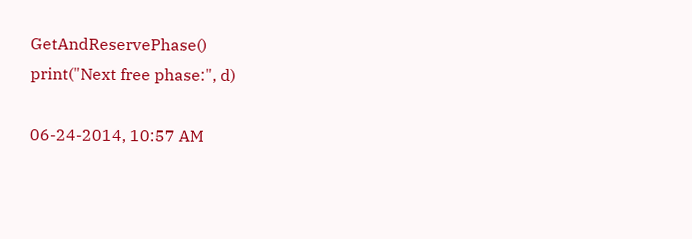GetAndReservePhase()
print("Next free phase:", d)

06-24-2014, 10:57 AM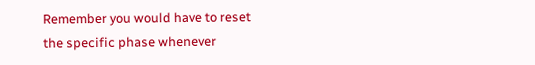Remember you would have to reset the specific phase whenever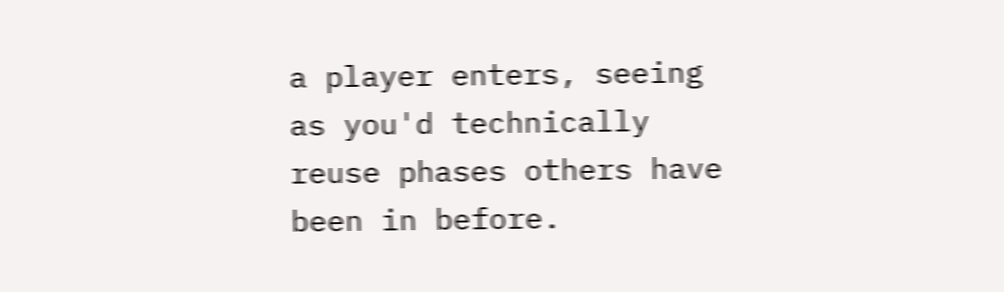a player enters, seeing as you'd technically reuse phases others have been in before.